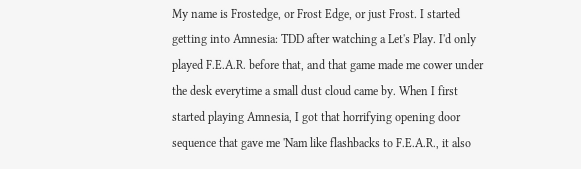My name is Frostedge, or Frost Edge, or just Frost. I started getting into Amnesia: TDD after watching a Let's Play. I'd only played F.E.A.R. before that, and that game made me cower under the desk everytime a small dust cloud came by. When I first started playing Amnesia, I got that horrifying opening door sequence that gave me 'Nam like flashbacks to F.E.A.R., it also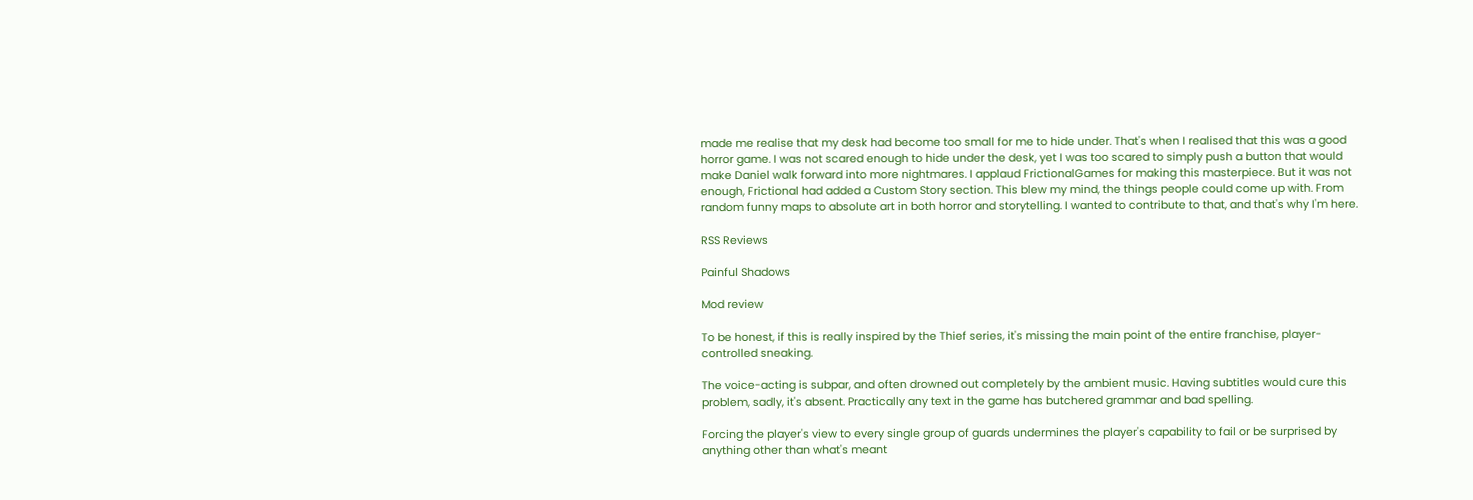made me realise that my desk had become too small for me to hide under. That's when I realised that this was a good horror game. I was not scared enough to hide under the desk, yet I was too scared to simply push a button that would make Daniel walk forward into more nightmares. I applaud FrictionalGames for making this masterpiece. But it was not enough, Frictional had added a Custom Story section. This blew my mind, the things people could come up with. From random funny maps to absolute art in both horror and storytelling. I wanted to contribute to that, and that's why I'm here.

RSS Reviews

Painful Shadows

Mod review

To be honest, if this is really inspired by the Thief series, it's missing the main point of the entire franchise, player-controlled sneaking.

The voice-acting is subpar, and often drowned out completely by the ambient music. Having subtitles would cure this problem, sadly, it's absent. Practically any text in the game has butchered grammar and bad spelling.

Forcing the player's view to every single group of guards undermines the player's capability to fail or be surprised by anything other than what's meant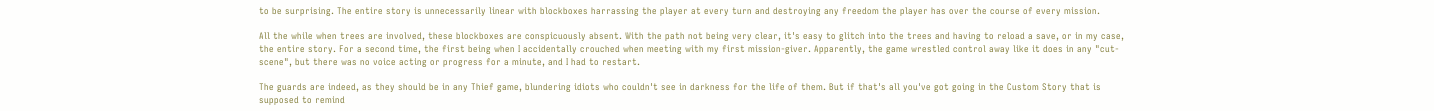to be surprising. The entire story is unnecessarily linear with blockboxes harrassing the player at every turn and destroying any freedom the player has over the course of every mission.

All the while when trees are involved, these blockboxes are conspicuously absent. With the path not being very clear, it's easy to glitch into the trees and having to reload a save, or in my case, the entire story. For a second time, the first being when I accidentally crouched when meeting with my first mission-giver. Apparently, the game wrestled control away like it does in any "cut-scene", but there was no voice acting or progress for a minute, and I had to restart.

The guards are indeed, as they should be in any Thief game, blundering idiots who couldn't see in darkness for the life of them. But if that's all you've got going in the Custom Story that is supposed to remind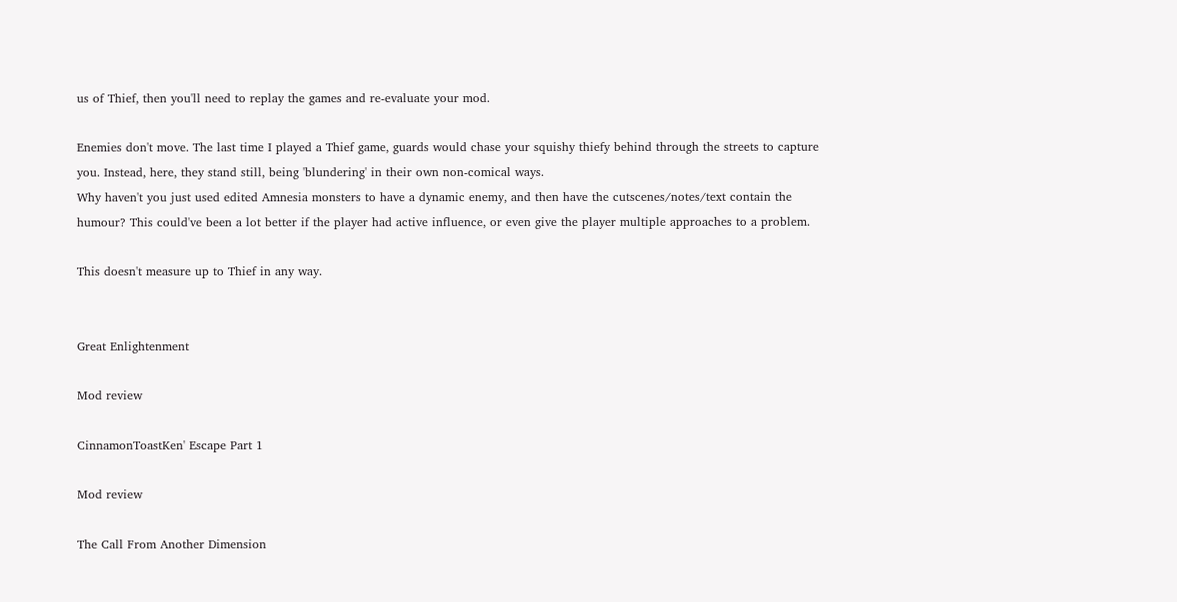us of Thief, then you'll need to replay the games and re-evaluate your mod.

Enemies don't move. The last time I played a Thief game, guards would chase your squishy thiefy behind through the streets to capture you. Instead, here, they stand still, being 'blundering' in their own non-comical ways.
Why haven't you just used edited Amnesia monsters to have a dynamic enemy, and then have the cutscenes/notes/text contain the humour? This could've been a lot better if the player had active influence, or even give the player multiple approaches to a problem.

This doesn't measure up to Thief in any way.


Great Enlightenment

Mod review

CinnamonToastKen' Escape Part 1

Mod review

The Call From Another Dimension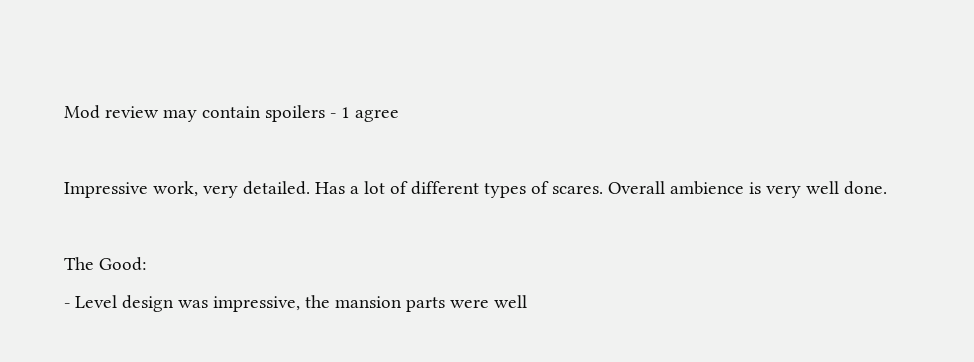Mod review may contain spoilers - 1 agree

Impressive work, very detailed. Has a lot of different types of scares. Overall ambience is very well done.

The Good:
- Level design was impressive, the mansion parts were well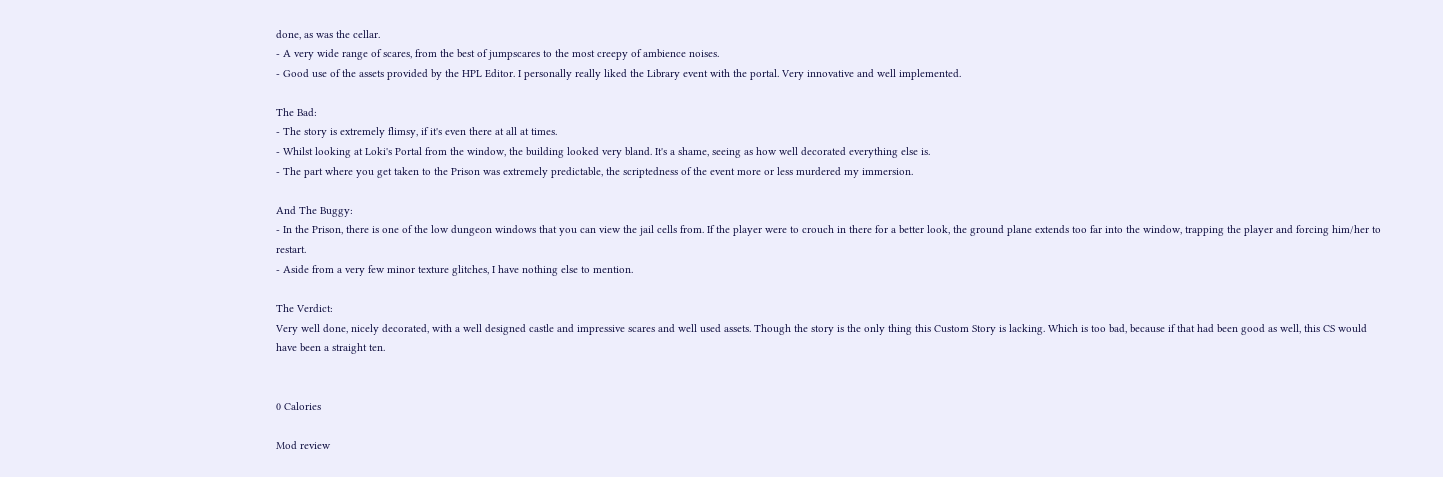done, as was the cellar.
- A very wide range of scares, from the best of jumpscares to the most creepy of ambience noises.
- Good use of the assets provided by the HPL Editor. I personally really liked the Library event with the portal. Very innovative and well implemented.

The Bad:
- The story is extremely flimsy, if it's even there at all at times.
- Whilst looking at Loki's Portal from the window, the building looked very bland. It's a shame, seeing as how well decorated everything else is.
- The part where you get taken to the Prison was extremely predictable, the scriptedness of the event more or less murdered my immersion.

And The Buggy:
- In the Prison, there is one of the low dungeon windows that you can view the jail cells from. If the player were to crouch in there for a better look, the ground plane extends too far into the window, trapping the player and forcing him/her to restart.
- Aside from a very few minor texture glitches, I have nothing else to mention.

The Verdict:
Very well done, nicely decorated, with a well designed castle and impressive scares and well used assets. Though the story is the only thing this Custom Story is lacking. Which is too bad, because if that had been good as well, this CS would have been a straight ten.


0 Calories

Mod review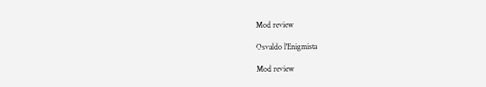Mod review

Osvaldo l'Enigmista

Mod review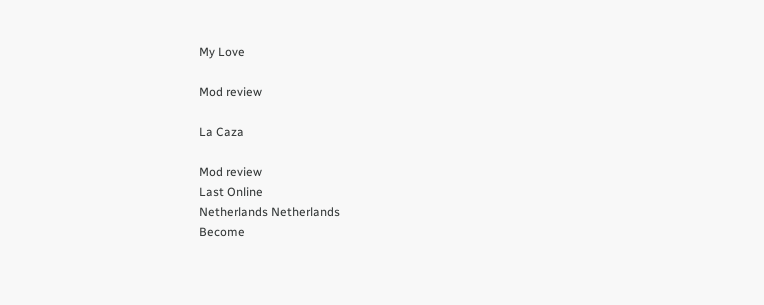My Love

Mod review

La Caza

Mod review
Last Online
Netherlands Netherlands
Become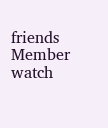friends
Member watch